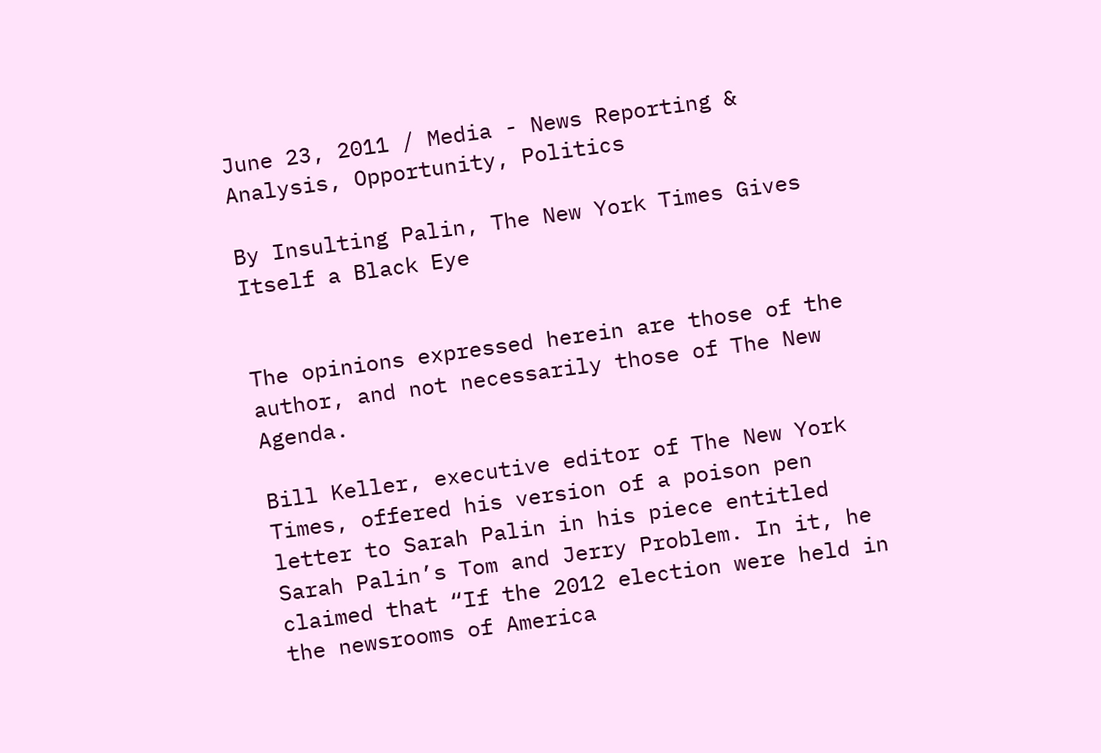June 23, 2011 / Media - News Reporting & Analysis, Opportunity, Politics

By Insulting Palin, The New York Times Gives Itself a Black Eye


The opinions expressed herein are those of the author, and not necessarily those of The New Agenda.

Bill Keller, executive editor of The New York Times, offered his version of a poison pen letter to Sarah Palin in his piece entitled Sarah Palin’s Tom and Jerry Problem. In it, he claimed that “If the 2012 election were held in the newsrooms of America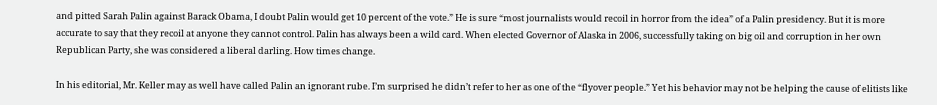and pitted Sarah Palin against Barack Obama, I doubt Palin would get 10 percent of the vote.” He is sure “most journalists would recoil in horror from the idea” of a Palin presidency. But it is more accurate to say that they recoil at anyone they cannot control. Palin has always been a wild card. When elected Governor of Alaska in 2006, successfully taking on big oil and corruption in her own Republican Party, she was considered a liberal darling. How times change.

In his editorial, Mr. Keller may as well have called Palin an ignorant rube. I’m surprised he didn’t refer to her as one of the “flyover people.” Yet his behavior may not be helping the cause of elitists like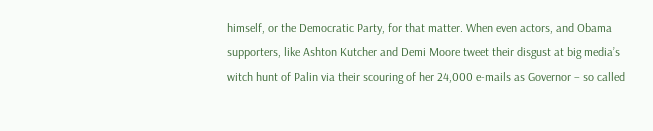himself, or the Democratic Party, for that matter. When even actors, and Obama supporters, like Ashton Kutcher and Demi Moore tweet their disgust at big media’s witch hunt of Palin via their scouring of her 24,000 e-mails as Governor – so called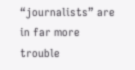“journalists” are in far more trouble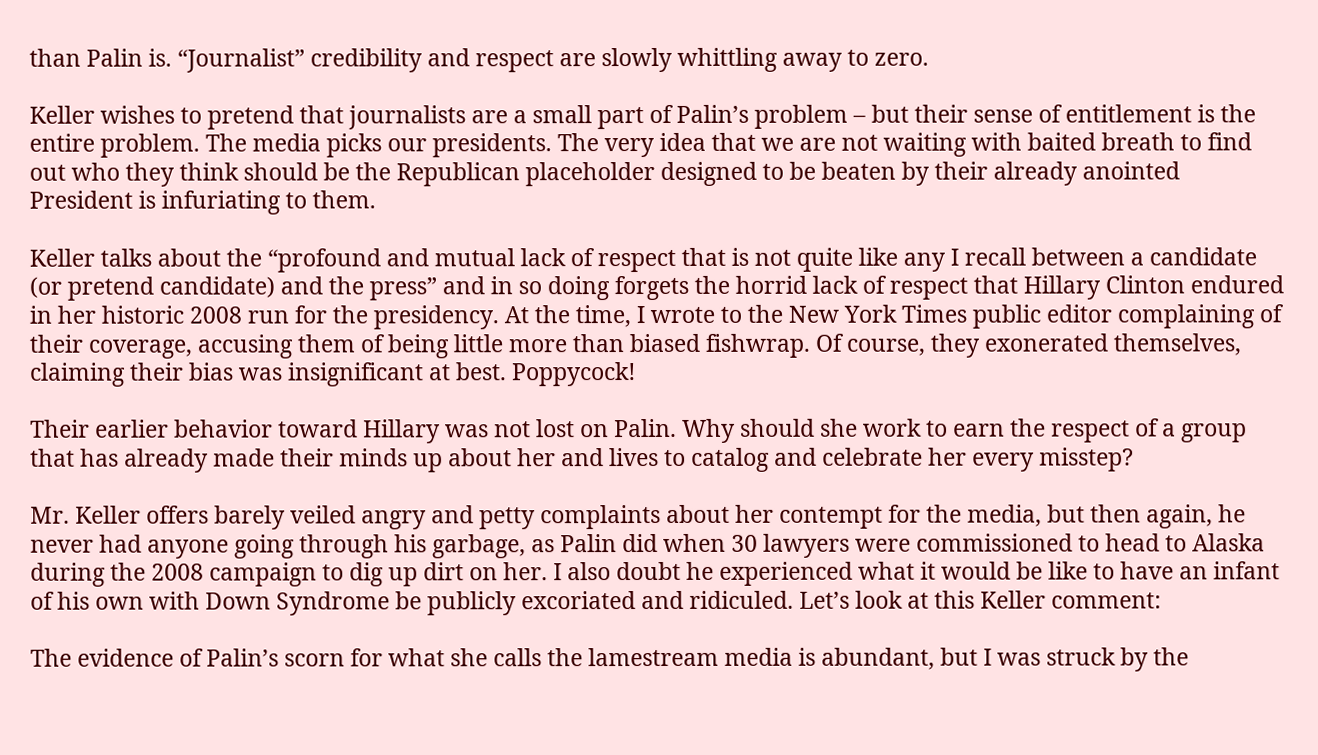than Palin is. “Journalist” credibility and respect are slowly whittling away to zero.

Keller wishes to pretend that journalists are a small part of Palin’s problem – but their sense of entitlement is the entire problem. The media picks our presidents. The very idea that we are not waiting with baited breath to find out who they think should be the Republican placeholder designed to be beaten by their already anointed President is infuriating to them.

Keller talks about the “profound and mutual lack of respect that is not quite like any I recall between a candidate (or pretend candidate) and the press” and in so doing forgets the horrid lack of respect that Hillary Clinton endured in her historic 2008 run for the presidency. At the time, I wrote to the New York Times public editor complaining of their coverage, accusing them of being little more than biased fishwrap. Of course, they exonerated themselves, claiming their bias was insignificant at best. Poppycock!

Their earlier behavior toward Hillary was not lost on Palin. Why should she work to earn the respect of a group that has already made their minds up about her and lives to catalog and celebrate her every misstep?

Mr. Keller offers barely veiled angry and petty complaints about her contempt for the media, but then again, he never had anyone going through his garbage, as Palin did when 30 lawyers were commissioned to head to Alaska during the 2008 campaign to dig up dirt on her. I also doubt he experienced what it would be like to have an infant of his own with Down Syndrome be publicly excoriated and ridiculed. Let’s look at this Keller comment:

The evidence of Palin’s scorn for what she calls the lamestream media is abundant, but I was struck by the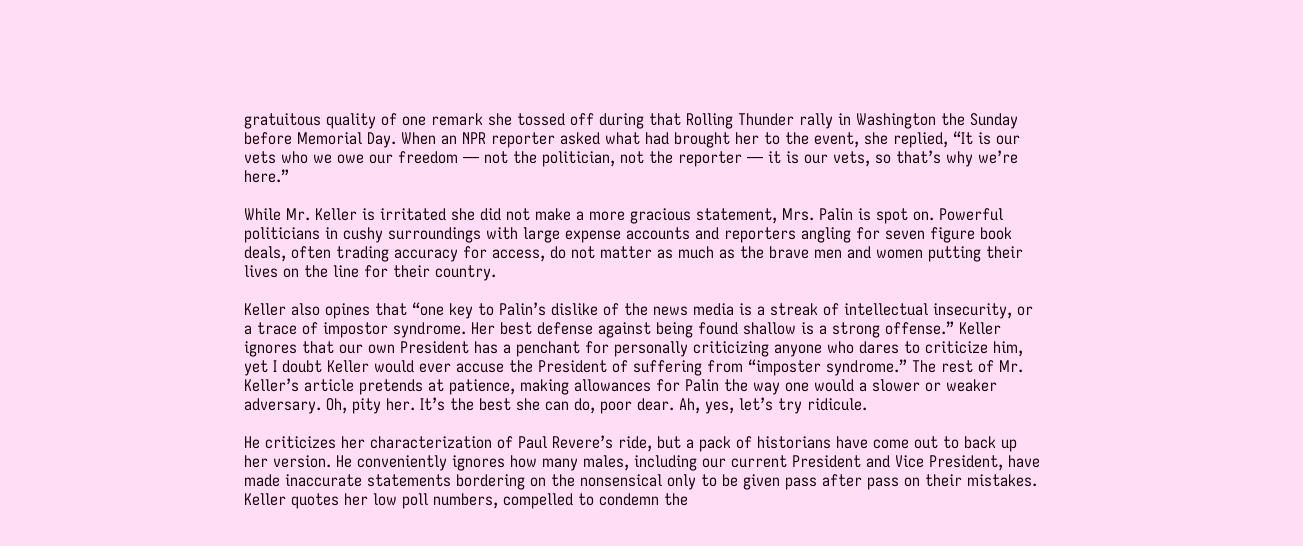gratuitous quality of one remark she tossed off during that Rolling Thunder rally in Washington the Sunday before Memorial Day. When an NPR reporter asked what had brought her to the event, she replied, “It is our vets who we owe our freedom — not the politician, not the reporter — it is our vets, so that’s why we’re here.”

While Mr. Keller is irritated she did not make a more gracious statement, Mrs. Palin is spot on. Powerful politicians in cushy surroundings with large expense accounts and reporters angling for seven figure book deals, often trading accuracy for access, do not matter as much as the brave men and women putting their lives on the line for their country.

Keller also opines that “one key to Palin’s dislike of the news media is a streak of intellectual insecurity, or a trace of impostor syndrome. Her best defense against being found shallow is a strong offense.” Keller ignores that our own President has a penchant for personally criticizing anyone who dares to criticize him, yet I doubt Keller would ever accuse the President of suffering from “imposter syndrome.” The rest of Mr. Keller’s article pretends at patience, making allowances for Palin the way one would a slower or weaker adversary. Oh, pity her. It’s the best she can do, poor dear. Ah, yes, let’s try ridicule.

He criticizes her characterization of Paul Revere’s ride, but a pack of historians have come out to back up her version. He conveniently ignores how many males, including our current President and Vice President, have made inaccurate statements bordering on the nonsensical only to be given pass after pass on their mistakes. Keller quotes her low poll numbers, compelled to condemn the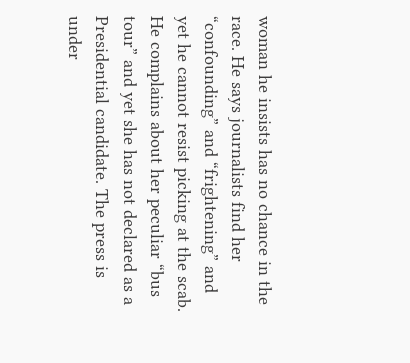woman he insists has no chance in the race. He says journalists find her “confounding” and “frightening” and yet he cannot resist picking at the scab. He complains about her peculiar “bus tour” and yet she has not declared as a Presidential candidate. The press is under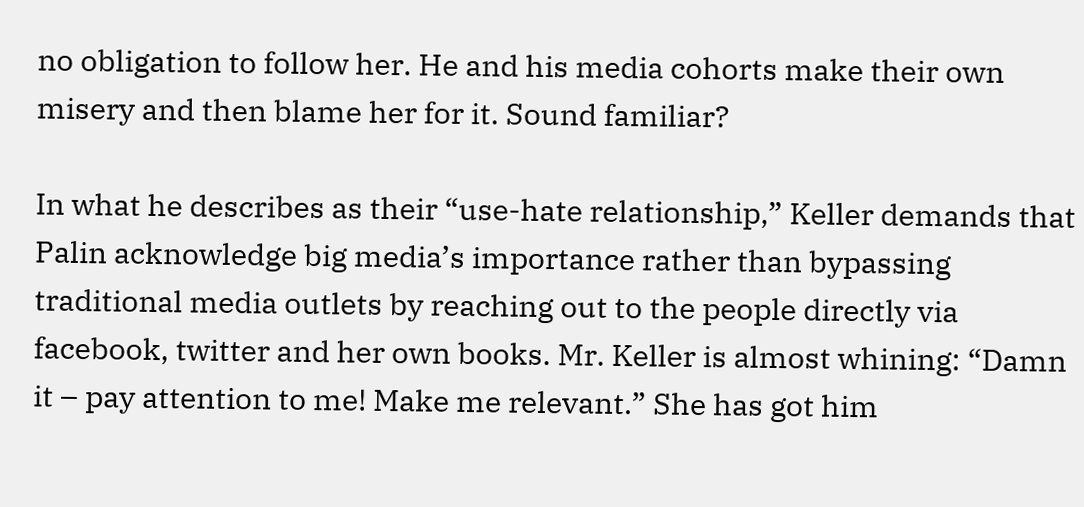no obligation to follow her. He and his media cohorts make their own misery and then blame her for it. Sound familiar?

In what he describes as their “use-hate relationship,” Keller demands that Palin acknowledge big media’s importance rather than bypassing traditional media outlets by reaching out to the people directly via facebook, twitter and her own books. Mr. Keller is almost whining: “Damn it – pay attention to me! Make me relevant.” She has got him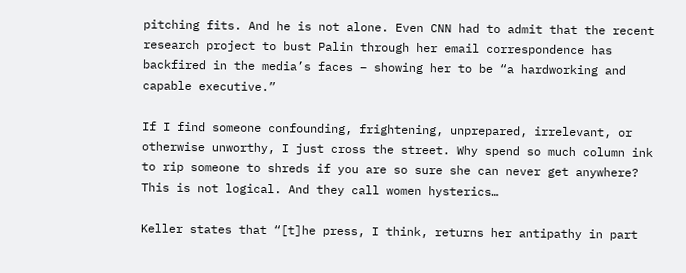pitching fits. And he is not alone. Even CNN had to admit that the recent research project to bust Palin through her email correspondence has backfired in the media’s faces – showing her to be “a hardworking and capable executive.”

If I find someone confounding, frightening, unprepared, irrelevant, or otherwise unworthy, I just cross the street. Why spend so much column ink to rip someone to shreds if you are so sure she can never get anywhere? This is not logical. And they call women hysterics…

Keller states that “[t]he press, I think, returns her antipathy in part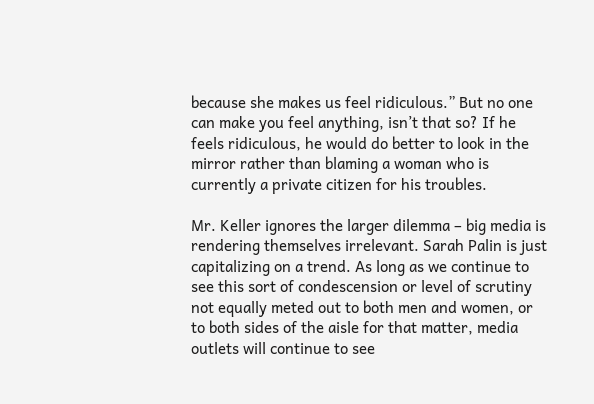because she makes us feel ridiculous.” But no one can make you feel anything, isn’t that so? If he feels ridiculous, he would do better to look in the mirror rather than blaming a woman who is currently a private citizen for his troubles.

Mr. Keller ignores the larger dilemma – big media is rendering themselves irrelevant. Sarah Palin is just capitalizing on a trend. As long as we continue to see this sort of condescension or level of scrutiny not equally meted out to both men and women, or to both sides of the aisle for that matter, media outlets will continue to see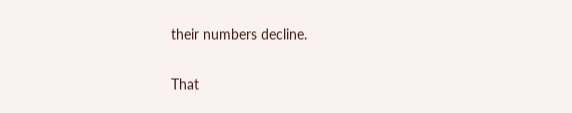their numbers decline.

That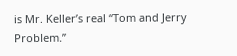is Mr. Keller’s real “Tom and Jerry Problem.”